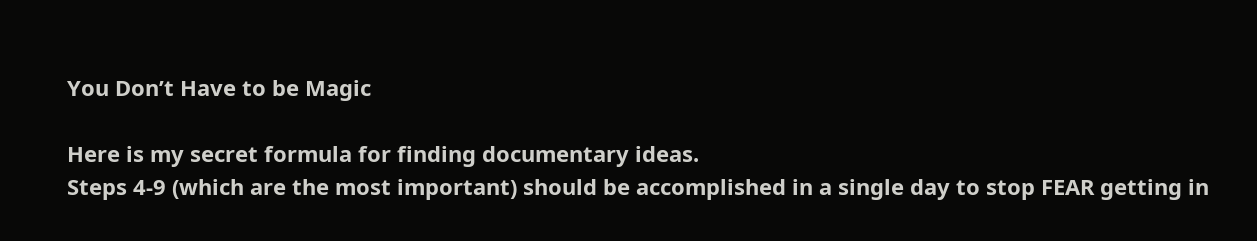You Don’t Have to be Magic

Here is my secret formula for finding documentary ideas.
Steps 4-9 (which are the most important) should be accomplished in a single day to stop FEAR getting in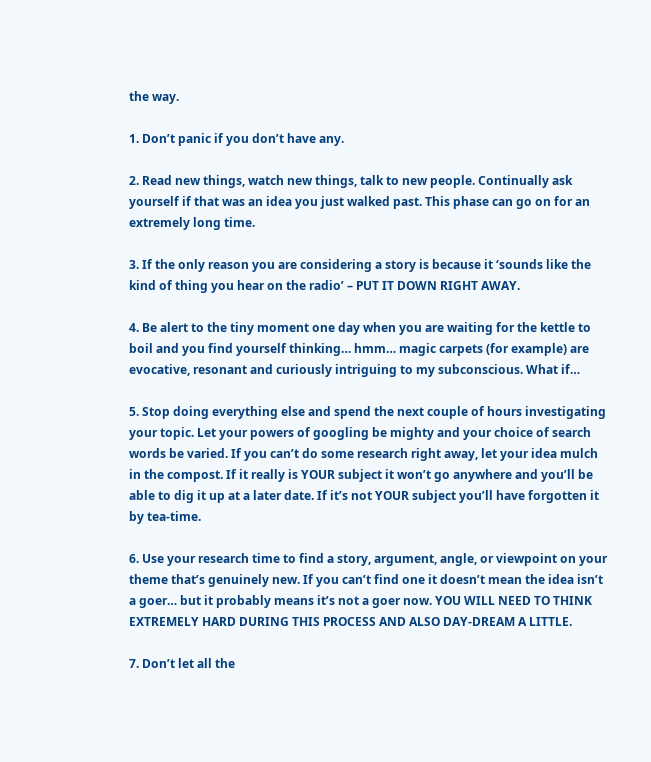the way.

1. Don’t panic if you don’t have any.

2. Read new things, watch new things, talk to new people. Continually ask yourself if that was an idea you just walked past. This phase can go on for an extremely long time.

3. If the only reason you are considering a story is because it ‘sounds like the kind of thing you hear on the radio’ – PUT IT DOWN RIGHT AWAY.

4. Be alert to the tiny moment one day when you are waiting for the kettle to boil and you find yourself thinking… hmm… magic carpets (for example) are evocative, resonant and curiously intriguing to my subconscious. What if…

5. Stop doing everything else and spend the next couple of hours investigating your topic. Let your powers of googling be mighty and your choice of search words be varied. If you can’t do some research right away, let your idea mulch in the compost. If it really is YOUR subject it won’t go anywhere and you’ll be able to dig it up at a later date. If it’s not YOUR subject you’ll have forgotten it by tea-time.

6. Use your research time to find a story, argument, angle, or viewpoint on your theme that’s genuinely new. If you can’t find one it doesn’t mean the idea isn’t a goer… but it probably means it’s not a goer now. YOU WILL NEED TO THINK EXTREMELY HARD DURING THIS PROCESS AND ALSO DAY-DREAM A LITTLE.

7. Don’t let all the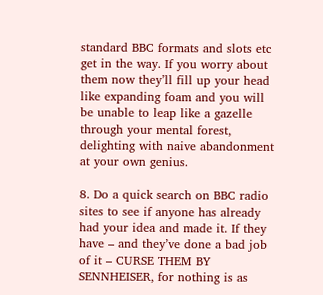standard BBC formats and slots etc get in the way. If you worry about them now they’ll fill up your head like expanding foam and you will be unable to leap like a gazelle through your mental forest, delighting with naive abandonment at your own genius.

8. Do a quick search on BBC radio sites to see if anyone has already had your idea and made it. If they have – and they’ve done a bad job of it – CURSE THEM BY SENNHEISER, for nothing is as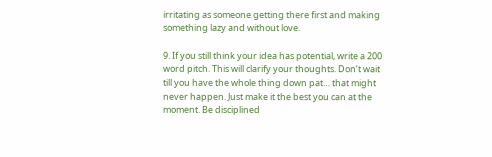irritating as someone getting there first and making something lazy and without love.

9. If you still think your idea has potential, write a 200 word pitch. This will clarify your thoughts. Don’t wait till you have the whole thing down pat… that might never happen. Just make it the best you can at the moment. Be disciplined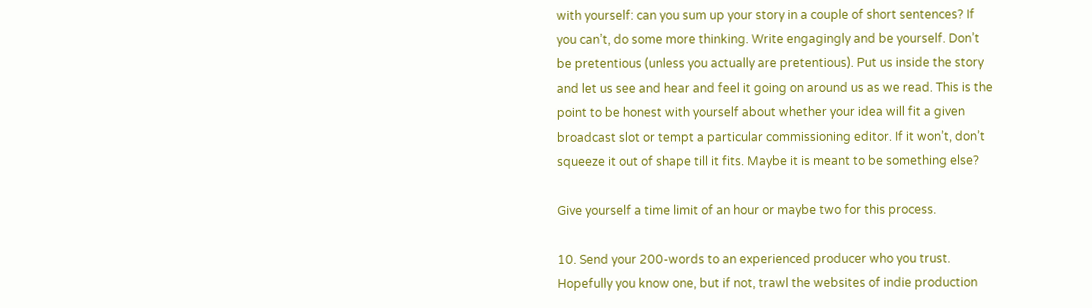with yourself: can you sum up your story in a couple of short sentences? If you can’t, do some more thinking. Write engagingly and be yourself. Don’t be pretentious (unless you actually are pretentious). Put us inside the story and let us see and hear and feel it going on around us as we read. This is the point to be honest with yourself about whether your idea will fit a given broadcast slot or tempt a particular commissioning editor. If it won’t, don’t squeeze it out of shape till it fits. Maybe it is meant to be something else?

Give yourself a time limit of an hour or maybe two for this process.

10. Send your 200-words to an experienced producer who you trust. Hopefully you know one, but if not, trawl the websites of indie production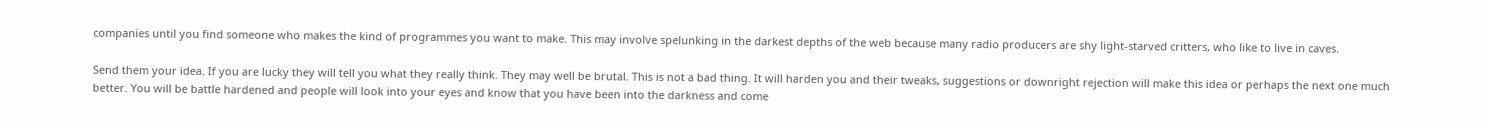companies until you find someone who makes the kind of programmes you want to make. This may involve spelunking in the darkest depths of the web because many radio producers are shy light-starved critters, who like to live in caves.

Send them your idea. If you are lucky they will tell you what they really think. They may well be brutal. This is not a bad thing. It will harden you and their tweaks, suggestions or downright rejection will make this idea or perhaps the next one much better. You will be battle hardened and people will look into your eyes and know that you have been into the darkness and come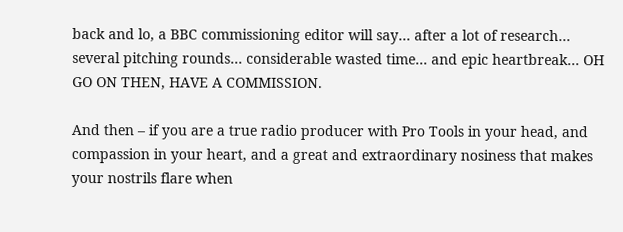back and lo, a BBC commissioning editor will say… after a lot of research… several pitching rounds… considerable wasted time… and epic heartbreak… OH GO ON THEN, HAVE A COMMISSION.

And then – if you are a true radio producer with Pro Tools in your head, and compassion in your heart, and a great and extraordinary nosiness that makes your nostrils flare when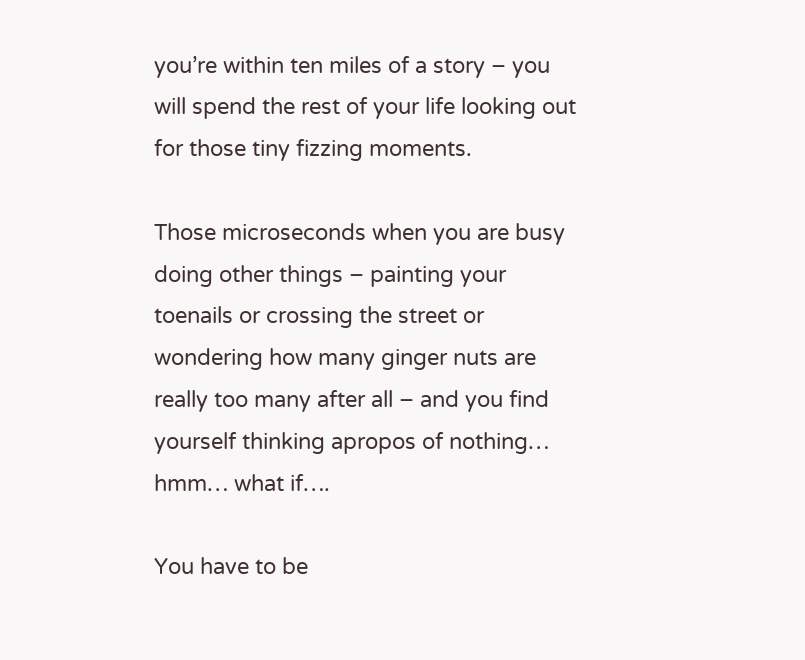you’re within ten miles of a story – you will spend the rest of your life looking out for those tiny fizzing moments.

Those microseconds when you are busy doing other things – painting your toenails or crossing the street or wondering how many ginger nuts are really too many after all – and you find yourself thinking apropos of nothing… hmm… what if….

You have to be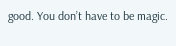good. You don’t have to be magic.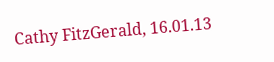Cathy FitzGerald, 16.01.13